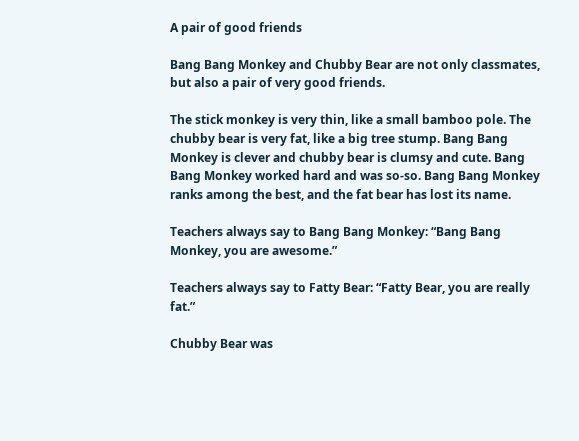A pair of good friends

Bang Bang Monkey and Chubby Bear are not only classmates, but also a pair of very good friends.

The stick monkey is very thin, like a small bamboo pole. The chubby bear is very fat, like a big tree stump. Bang Bang Monkey is clever and chubby bear is clumsy and cute. Bang Bang Monkey worked hard and was so-so. Bang Bang Monkey ranks among the best, and the fat bear has lost its name.

Teachers always say to Bang Bang Monkey: “Bang Bang Monkey, you are awesome.”

Teachers always say to Fatty Bear: “Fatty Bear, you are really fat.”

Chubby Bear was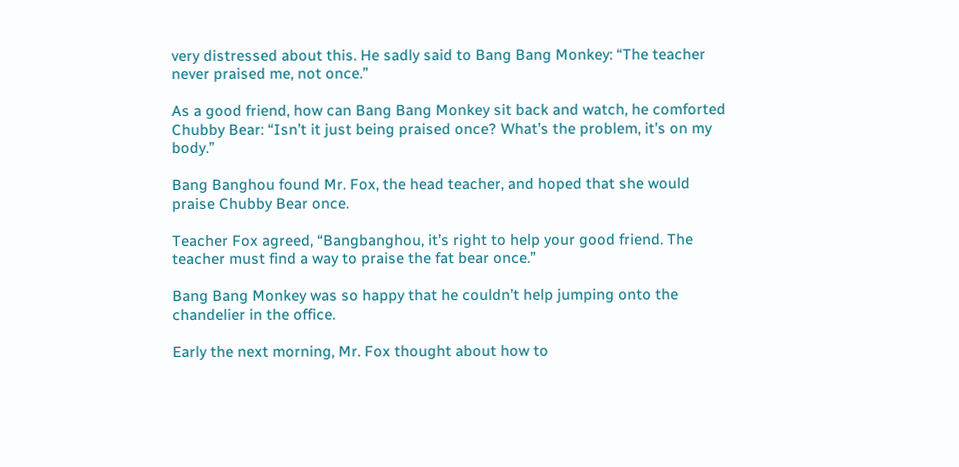very distressed about this. He sadly said to Bang Bang Monkey: “The teacher never praised me, not once.”

As a good friend, how can Bang Bang Monkey sit back and watch, he comforted Chubby Bear: “Isn’t it just being praised once? What’s the problem, it’s on my body.”

Bang Banghou found Mr. Fox, the head teacher, and hoped that she would praise Chubby Bear once.

Teacher Fox agreed, “Bangbanghou, it’s right to help your good friend. The teacher must find a way to praise the fat bear once.”

Bang Bang Monkey was so happy that he couldn’t help jumping onto the chandelier in the office.

Early the next morning, Mr. Fox thought about how to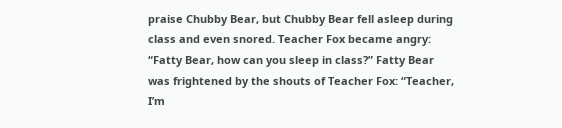praise Chubby Bear, but Chubby Bear fell asleep during class and even snored. Teacher Fox became angry: “Fatty Bear, how can you sleep in class?” Fatty Bear was frightened by the shouts of Teacher Fox: “Teacher, I’m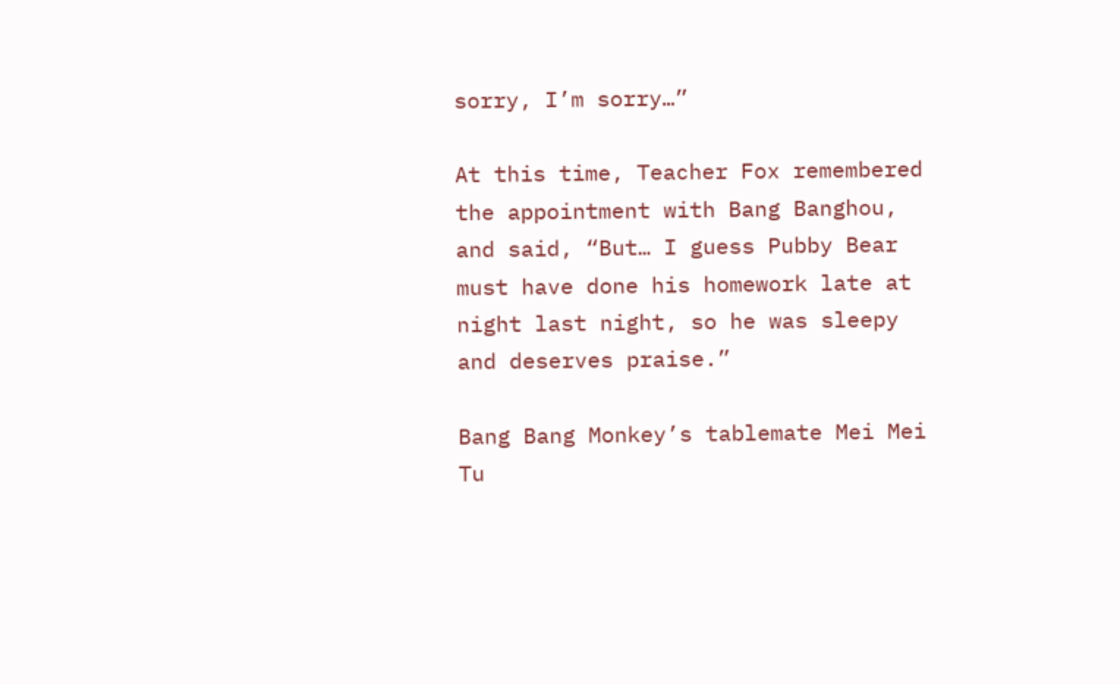sorry, I’m sorry…”

At this time, Teacher Fox remembered the appointment with Bang Banghou, and said, “But… I guess Pubby Bear must have done his homework late at night last night, so he was sleepy and deserves praise.”

Bang Bang Monkey’s tablemate Mei Mei Tu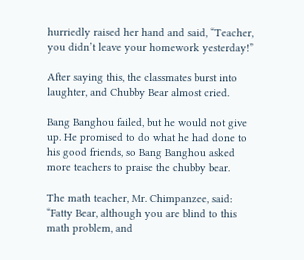hurriedly raised her hand and said, “Teacher, you didn’t leave your homework yesterday!”

After saying this, the classmates burst into laughter, and Chubby Bear almost cried.

Bang Banghou failed, but he would not give up. He promised to do what he had done to his good friends, so Bang Banghou asked more teachers to praise the chubby bear.

The math teacher, Mr. Chimpanzee, said: “Fatty Bear, although you are blind to this math problem, and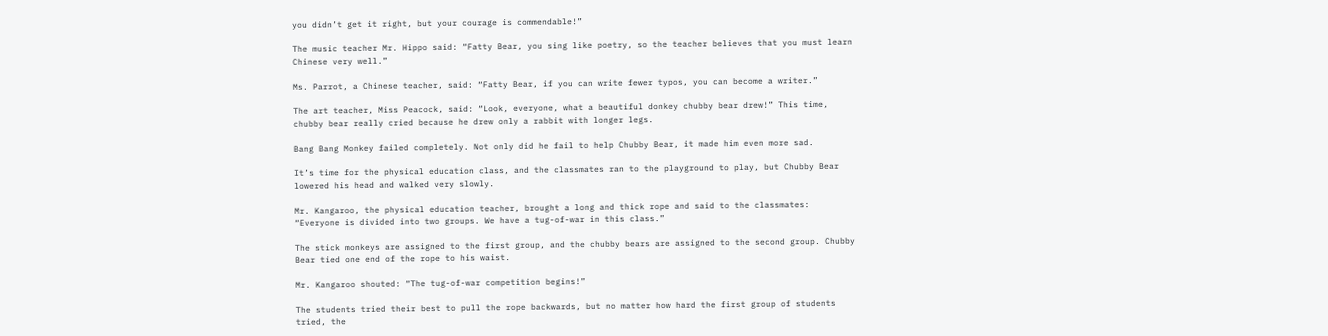you didn’t get it right, but your courage is commendable!”

The music teacher Mr. Hippo said: “Fatty Bear, you sing like poetry, so the teacher believes that you must learn Chinese very well.”

Ms. Parrot, a Chinese teacher, said: “Fatty Bear, if you can write fewer typos, you can become a writer.”

The art teacher, Miss Peacock, said: “Look, everyone, what a beautiful donkey chubby bear drew!” This time, chubby bear really cried because he drew only a rabbit with longer legs.

Bang Bang Monkey failed completely. Not only did he fail to help Chubby Bear, it made him even more sad.

It’s time for the physical education class, and the classmates ran to the playground to play, but Chubby Bear lowered his head and walked very slowly.

Mr. Kangaroo, the physical education teacher, brought a long and thick rope and said to the classmates: “Everyone is divided into two groups. We have a tug-of-war in this class.”

The stick monkeys are assigned to the first group, and the chubby bears are assigned to the second group. Chubby Bear tied one end of the rope to his waist.

Mr. Kangaroo shouted: “The tug-of-war competition begins!”

The students tried their best to pull the rope backwards, but no matter how hard the first group of students tried, the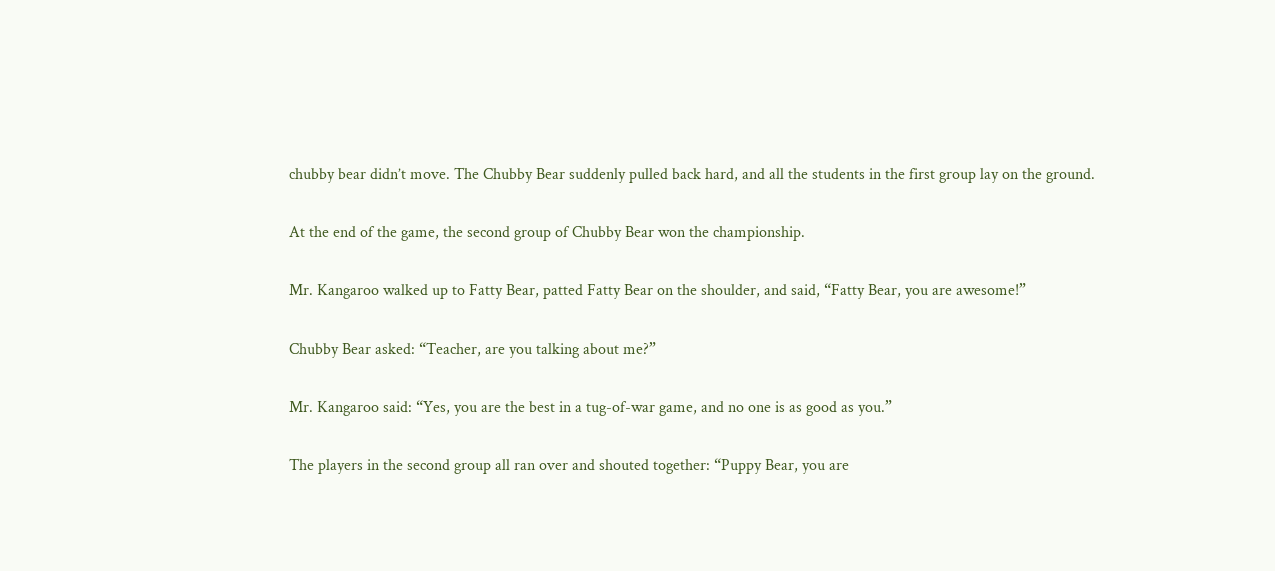chubby bear didn’t move. The Chubby Bear suddenly pulled back hard, and all the students in the first group lay on the ground.

At the end of the game, the second group of Chubby Bear won the championship.

Mr. Kangaroo walked up to Fatty Bear, patted Fatty Bear on the shoulder, and said, “Fatty Bear, you are awesome!”

Chubby Bear asked: “Teacher, are you talking about me?”

Mr. Kangaroo said: “Yes, you are the best in a tug-of-war game, and no one is as good as you.”

The players in the second group all ran over and shouted together: “Puppy Bear, you are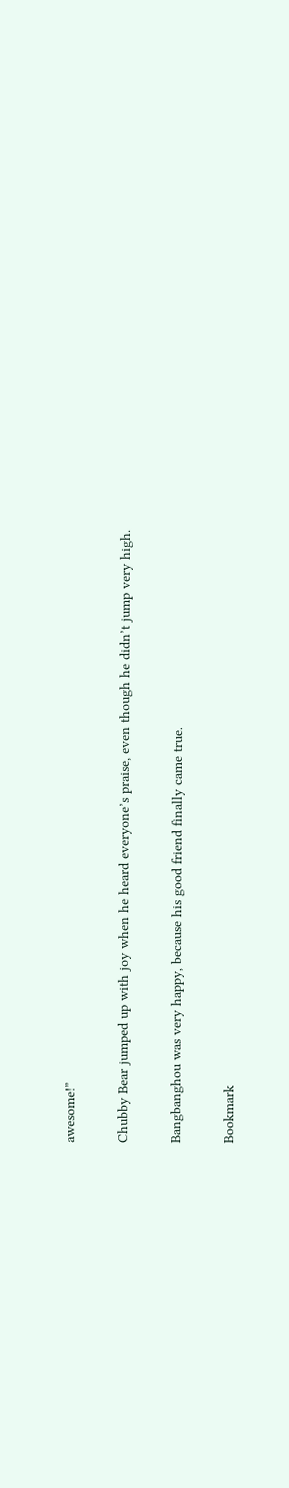awesome!”

Chubby Bear jumped up with joy when he heard everyone’s praise, even though he didn’t jump very high.

Bangbanghou was very happy, because his good friend finally came true.

Bookmark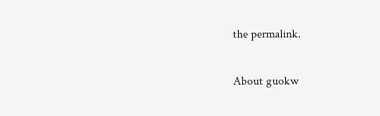the permalink.

About guokw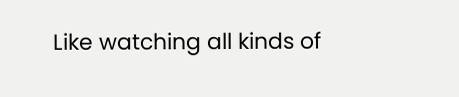Like watching all kinds of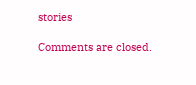stories

Comments are closed.